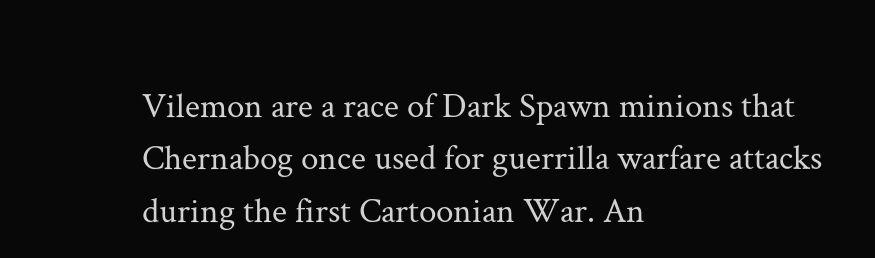Vilemon are a race of Dark Spawn minions that Chernabog once used for guerrilla warfare attacks during the first Cartoonian War. An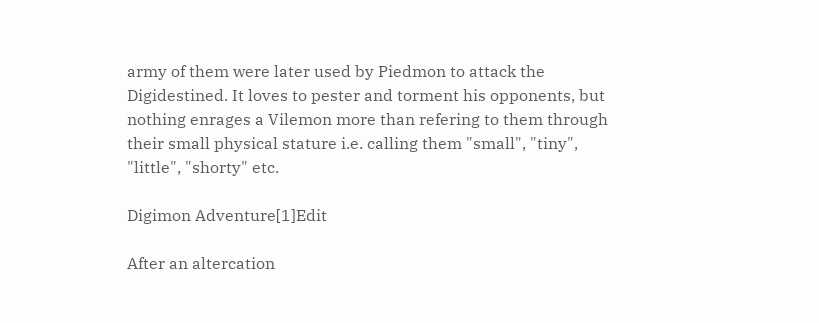army of them were later used by Piedmon to attack the Digidestined. It loves to pester and torment his opponents, but nothing enrages a Vilemon more than refering to them through their small physical stature i.e. calling them "small", "tiny", "little", "shorty" etc.

Digimon Adventure[1]Edit

After an altercation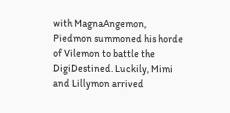with MagnaAngemon, Piedmon summoned his horde of Vilemon to battle the DigiDestined. Luckily, Mimi and Lillymon arrived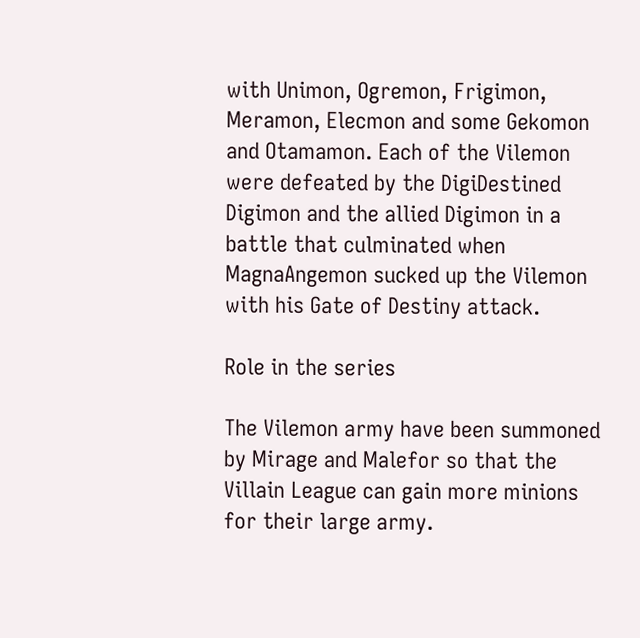with Unimon, Ogremon, Frigimon, Meramon, Elecmon and some Gekomon and Otamamon. Each of the Vilemon were defeated by the DigiDestined Digimon and the allied Digimon in a battle that culminated when MagnaAngemon sucked up the Vilemon with his Gate of Destiny attack.

Role in the series

The Vilemon army have been summoned by Mirage and Malefor so that the Villain League can gain more minions for their large army.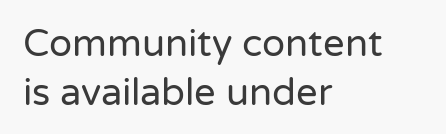Community content is available under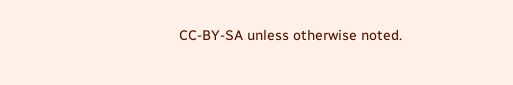CC-BY-SA unless otherwise noted.